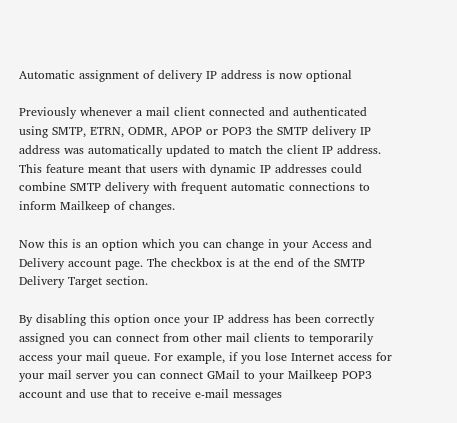Automatic assignment of delivery IP address is now optional

Previously whenever a mail client connected and authenticated using SMTP, ETRN, ODMR, APOP or POP3 the SMTP delivery IP address was automatically updated to match the client IP address. This feature meant that users with dynamic IP addresses could combine SMTP delivery with frequent automatic connections to inform Mailkeep of changes.

Now this is an option which you can change in your Access and Delivery account page. The checkbox is at the end of the SMTP Delivery Target section.

By disabling this option once your IP address has been correctly assigned you can connect from other mail clients to temporarily access your mail queue. For example, if you lose Internet access for your mail server you can connect GMail to your Mailkeep POP3 account and use that to receive e-mail messages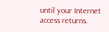until your Internet access returns.